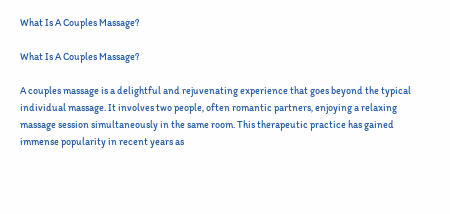What Is A Couples Massage?

What Is A Couples Massage?

A couples massage is a delightful and rejuvenating experience that goes beyond the typical individual massage. It involves two people, often romantic partners, enjoying a relaxing massage session simultaneously in the same room. This therapeutic practice has gained immense popularity in recent years as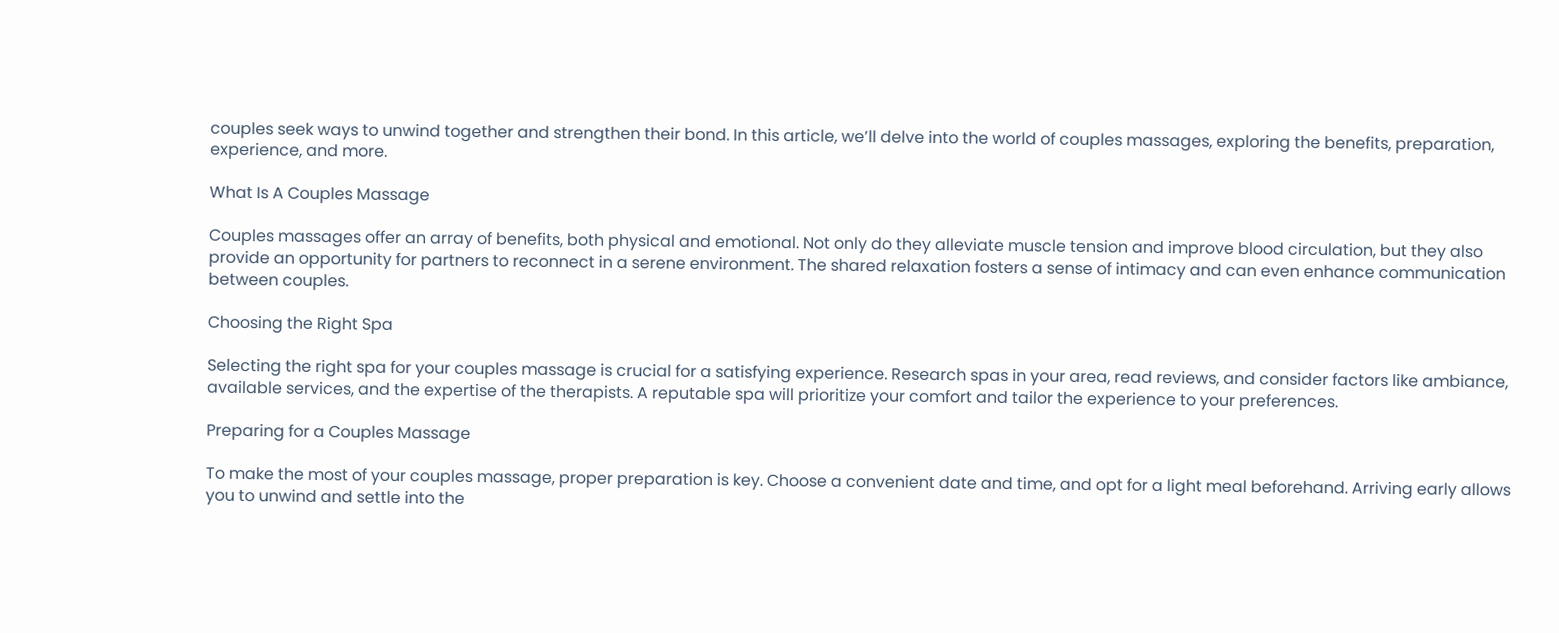couples seek ways to unwind together and strengthen their bond. In this article, we’ll delve into the world of couples massages, exploring the benefits, preparation, experience, and more.

What Is A Couples Massage

Couples massages offer an array of benefits, both physical and emotional. Not only do they alleviate muscle tension and improve blood circulation, but they also provide an opportunity for partners to reconnect in a serene environment. The shared relaxation fosters a sense of intimacy and can even enhance communication between couples.

Choosing the Right Spa

Selecting the right spa for your couples massage is crucial for a satisfying experience. Research spas in your area, read reviews, and consider factors like ambiance, available services, and the expertise of the therapists. A reputable spa will prioritize your comfort and tailor the experience to your preferences.

Preparing for a Couples Massage

To make the most of your couples massage, proper preparation is key. Choose a convenient date and time, and opt for a light meal beforehand. Arriving early allows you to unwind and settle into the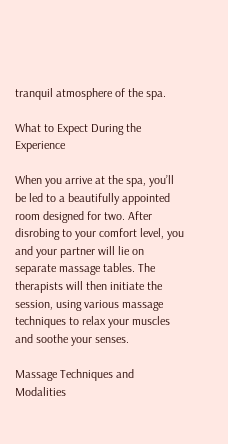tranquil atmosphere of the spa.

What to Expect During the Experience

When you arrive at the spa, you’ll be led to a beautifully appointed room designed for two. After disrobing to your comfort level, you and your partner will lie on separate massage tables. The therapists will then initiate the session, using various massage techniques to relax your muscles and soothe your senses.

Massage Techniques and Modalities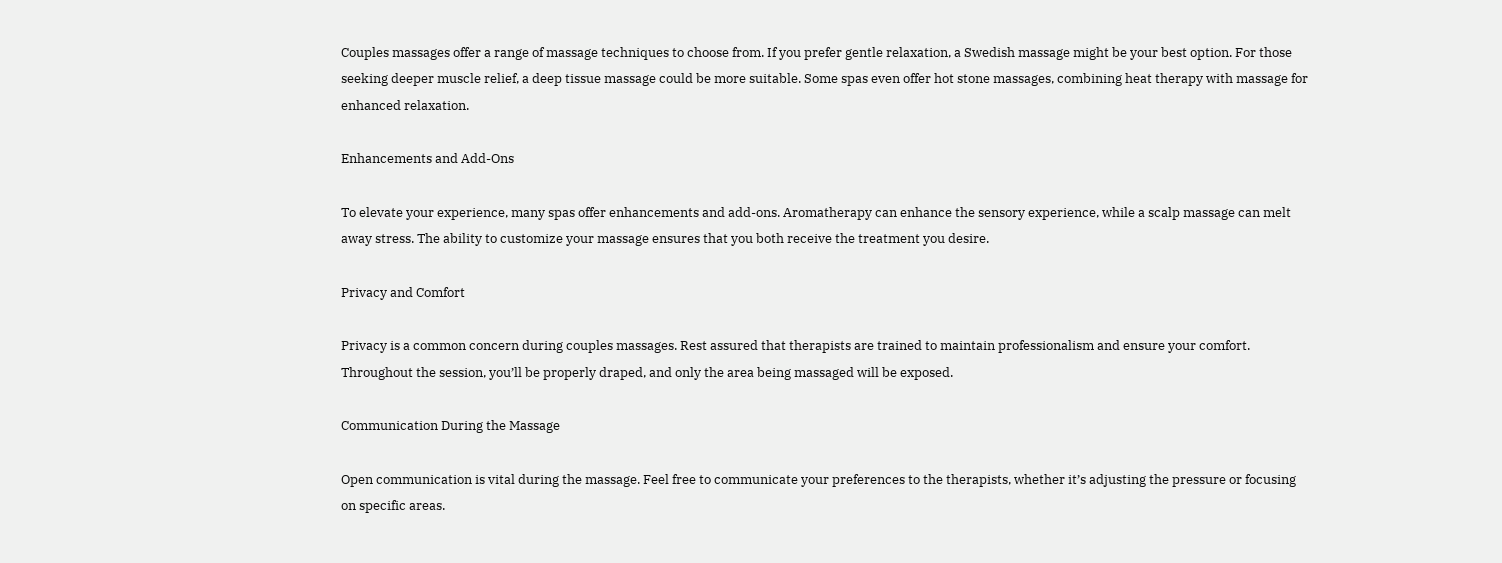Couples massages offer a range of massage techniques to choose from. If you prefer gentle relaxation, a Swedish massage might be your best option. For those seeking deeper muscle relief, a deep tissue massage could be more suitable. Some spas even offer hot stone massages, combining heat therapy with massage for enhanced relaxation.

Enhancements and Add-Ons

To elevate your experience, many spas offer enhancements and add-ons. Aromatherapy can enhance the sensory experience, while a scalp massage can melt away stress. The ability to customize your massage ensures that you both receive the treatment you desire.

Privacy and Comfort

Privacy is a common concern during couples massages. Rest assured that therapists are trained to maintain professionalism and ensure your comfort. Throughout the session, you’ll be properly draped, and only the area being massaged will be exposed.

Communication During the Massage

Open communication is vital during the massage. Feel free to communicate your preferences to the therapists, whether it’s adjusting the pressure or focusing on specific areas.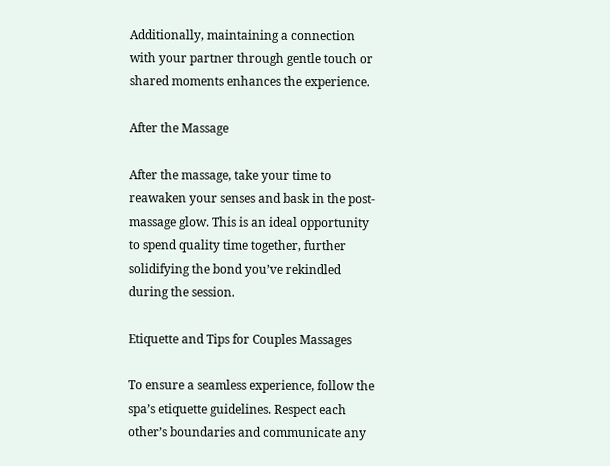Additionally, maintaining a connection with your partner through gentle touch or shared moments enhances the experience.

After the Massage

After the massage, take your time to reawaken your senses and bask in the post-massage glow. This is an ideal opportunity to spend quality time together, further solidifying the bond you’ve rekindled during the session.

Etiquette and Tips for Couples Massages

To ensure a seamless experience, follow the spa’s etiquette guidelines. Respect each other’s boundaries and communicate any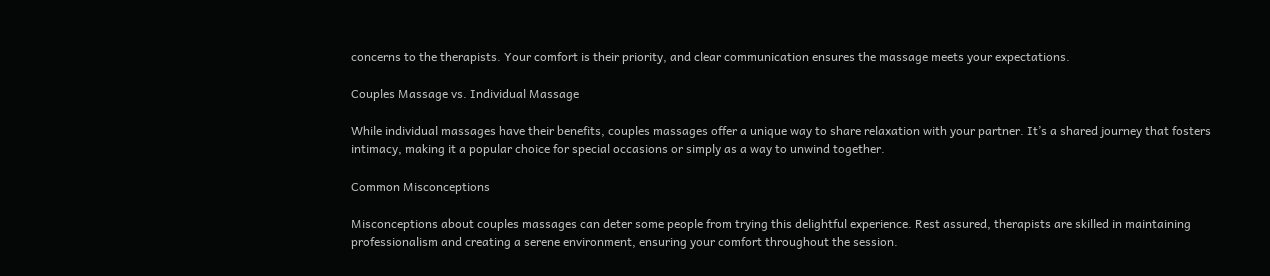concerns to the therapists. Your comfort is their priority, and clear communication ensures the massage meets your expectations.

Couples Massage vs. Individual Massage

While individual massages have their benefits, couples massages offer a unique way to share relaxation with your partner. It’s a shared journey that fosters intimacy, making it a popular choice for special occasions or simply as a way to unwind together.

Common Misconceptions

Misconceptions about couples massages can deter some people from trying this delightful experience. Rest assured, therapists are skilled in maintaining professionalism and creating a serene environment, ensuring your comfort throughout the session.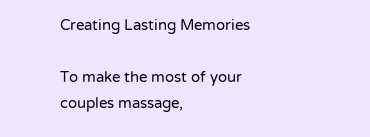Creating Lasting Memories

To make the most of your couples massage,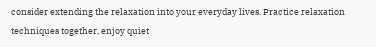consider extending the relaxation into your everyday lives. Practice relaxation techniques together, enjoy quiet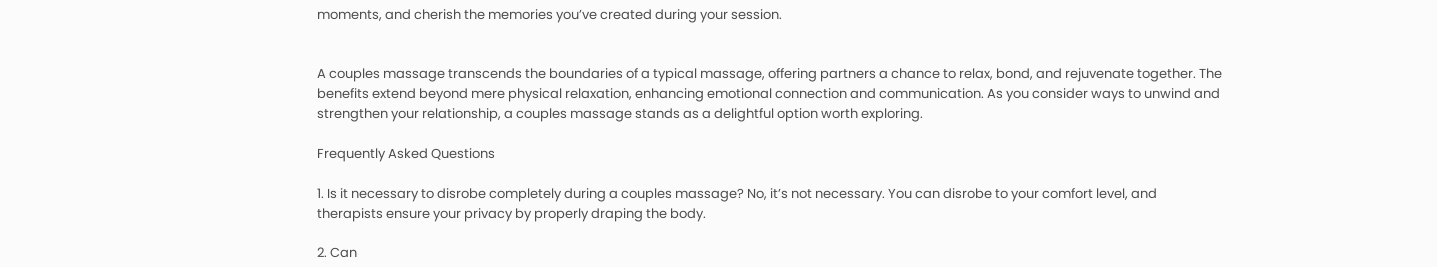moments, and cherish the memories you’ve created during your session.


A couples massage transcends the boundaries of a typical massage, offering partners a chance to relax, bond, and rejuvenate together. The benefits extend beyond mere physical relaxation, enhancing emotional connection and communication. As you consider ways to unwind and strengthen your relationship, a couples massage stands as a delightful option worth exploring.

Frequently Asked Questions

1. Is it necessary to disrobe completely during a couples massage? No, it’s not necessary. You can disrobe to your comfort level, and therapists ensure your privacy by properly draping the body.

2. Can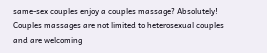same-sex couples enjoy a couples massage? Absolutely! Couples massages are not limited to heterosexual couples and are welcoming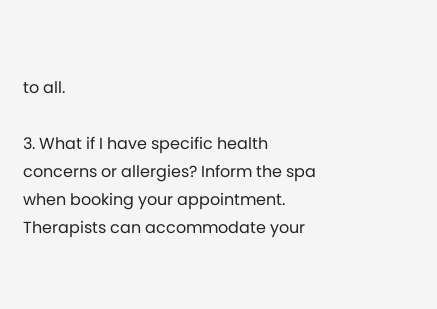to all.

3. What if I have specific health concerns or allergies? Inform the spa when booking your appointment. Therapists can accommodate your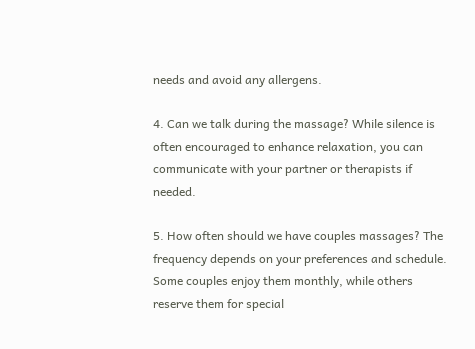needs and avoid any allergens.

4. Can we talk during the massage? While silence is often encouraged to enhance relaxation, you can communicate with your partner or therapists if needed.

5. How often should we have couples massages? The frequency depends on your preferences and schedule. Some couples enjoy them monthly, while others reserve them for special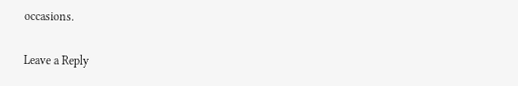occasions.

Leave a Reply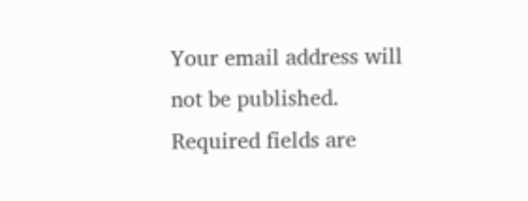Your email address will not be published. Required fields are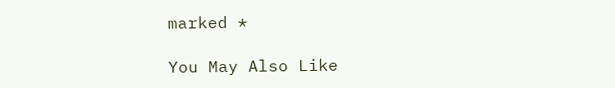marked *

You May Also Like